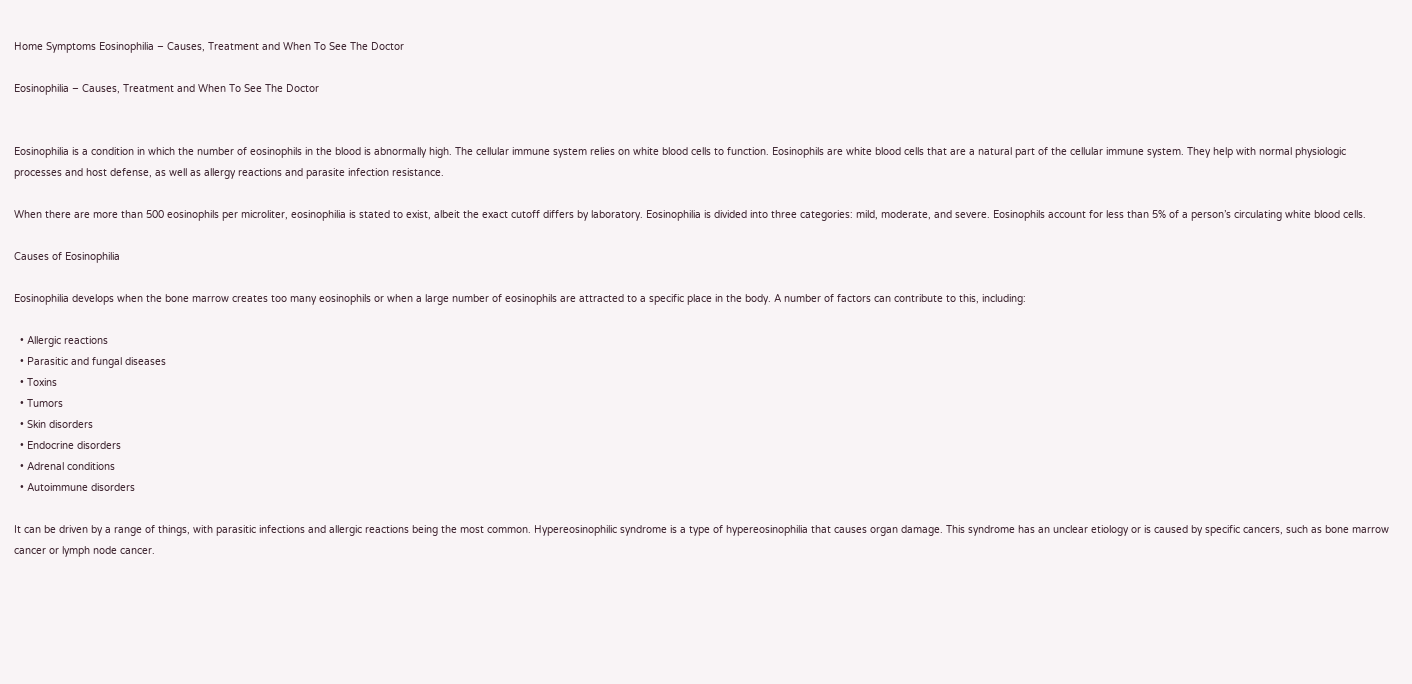Home Symptoms Eosinophilia – Causes, Treatment and When To See The Doctor

Eosinophilia – Causes, Treatment and When To See The Doctor


Eosinophilia is a condition in which the number of eosinophils in the blood is abnormally high. The cellular immune system relies on white blood cells to function. Eosinophils are white blood cells that are a natural part of the cellular immune system. They help with normal physiologic processes and host defense, as well as allergy reactions and parasite infection resistance.

When there are more than 500 eosinophils per microliter, eosinophilia is stated to exist, albeit the exact cutoff differs by laboratory. Eosinophilia is divided into three categories: mild, moderate, and severe. Eosinophils account for less than 5% of a person’s circulating white blood cells.

Causes of Eosinophilia

Eosinophilia develops when the bone marrow creates too many eosinophils or when a large number of eosinophils are attracted to a specific place in the body. A number of factors can contribute to this, including:

  • Allergic reactions
  • Parasitic and fungal diseases
  • Toxins
  • Tumors
  • Skin disorders
  • Endocrine disorders
  • Adrenal conditions
  • Autoimmune disorders

It can be driven by a range of things, with parasitic infections and allergic reactions being the most common. Hypereosinophilic syndrome is a type of hypereosinophilia that causes organ damage. This syndrome has an unclear etiology or is caused by specific cancers, such as bone marrow cancer or lymph node cancer.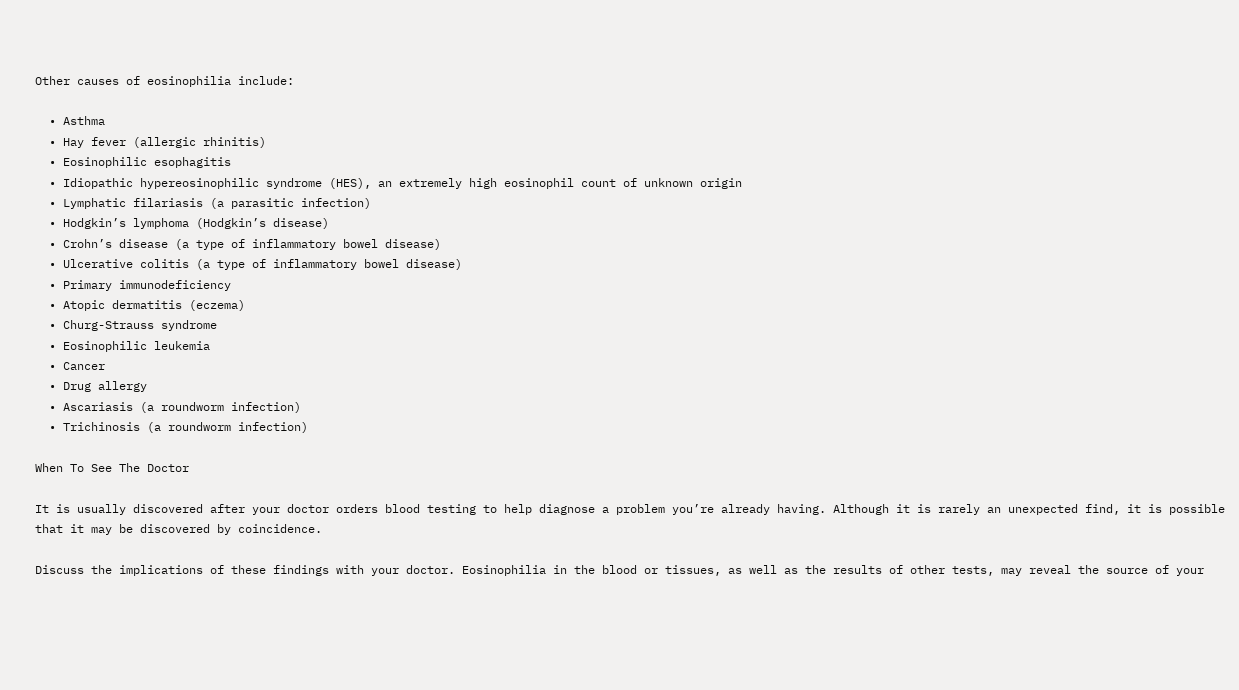Other causes of eosinophilia include:

  • Asthma
  • Hay fever (allergic rhinitis)
  • Eosinophilic esophagitis
  • Idiopathic hypereosinophilic syndrome (HES), an extremely high eosinophil count of unknown origin
  • Lymphatic filariasis (a parasitic infection)
  • Hodgkin’s lymphoma (Hodgkin’s disease)
  • Crohn’s disease (a type of inflammatory bowel disease)
  • Ulcerative colitis (a type of inflammatory bowel disease)
  • Primary immunodeficiency
  • Atopic dermatitis (eczema)
  • Churg-Strauss syndrome
  • Eosinophilic leukemia
  • Cancer
  • Drug allergy
  • Ascariasis (a roundworm infection)
  • Trichinosis (a roundworm infection)

When To See The Doctor

It is usually discovered after your doctor orders blood testing to help diagnose a problem you’re already having. Although it is rarely an unexpected find, it is possible that it may be discovered by coincidence.

Discuss the implications of these findings with your doctor. Eosinophilia in the blood or tissues, as well as the results of other tests, may reveal the source of your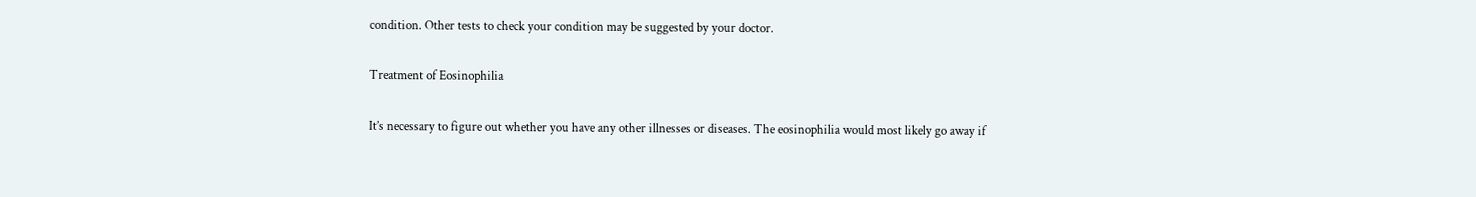condition. Other tests to check your condition may be suggested by your doctor.

Treatment of Eosinophilia

It’s necessary to figure out whether you have any other illnesses or diseases. The eosinophilia would most likely go away if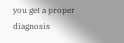you get a proper diagnosis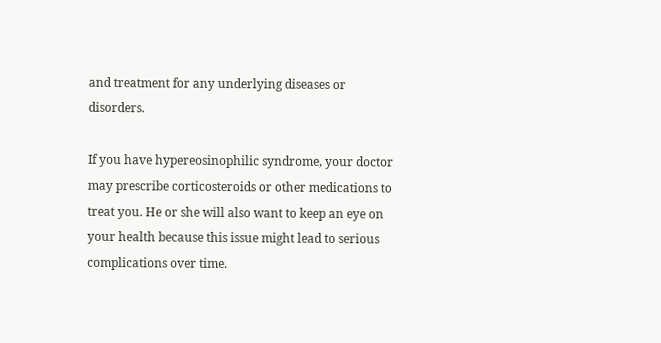and treatment for any underlying diseases or disorders.

If you have hypereosinophilic syndrome, your doctor may prescribe corticosteroids or other medications to treat you. He or she will also want to keep an eye on your health because this issue might lead to serious complications over time.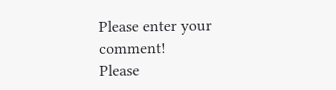Please enter your comment!
Please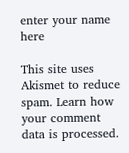enter your name here

This site uses Akismet to reduce spam. Learn how your comment data is processed.